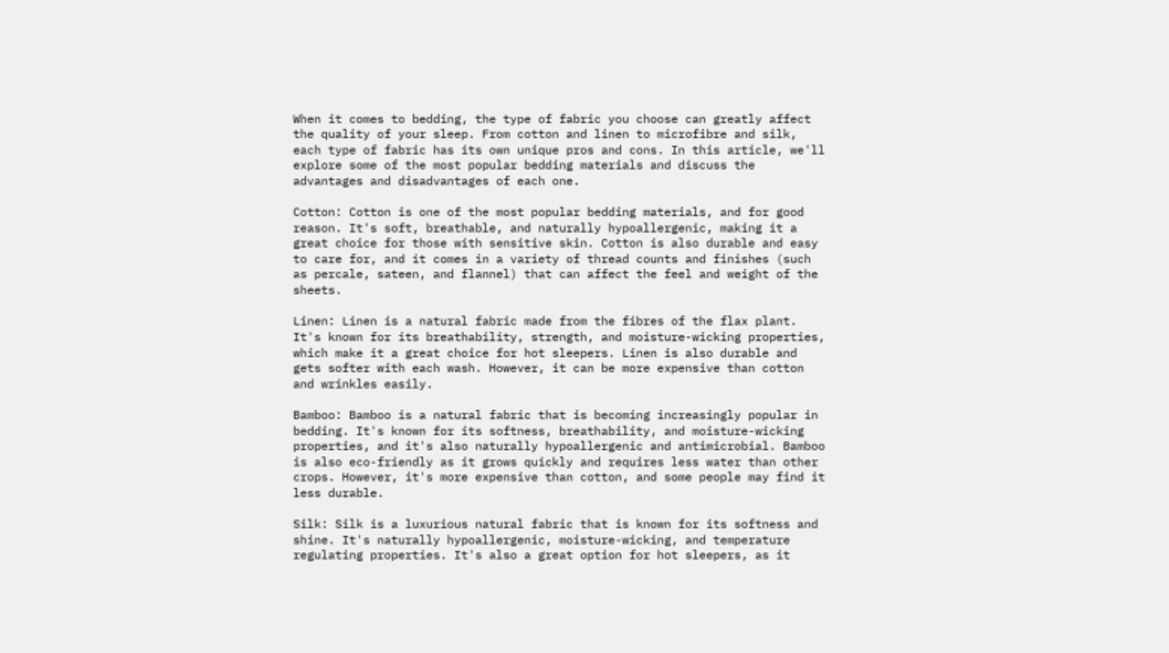When it comes to bedding, the type of fabric you choose can greatly affect the quality of your sleep. From cotton and linen to microfibre and silk, each type of fabric has its own unique pros and cons. In this article, we'll explore some of the most popular bedding materials and discuss the advantages and disadvantages of each one.

Cotton: Cotton is one of the most popular bedding materials, and for good reason. It's soft, breathable, and naturally hypoallergenic, making it a great choice for those with sensitive skin. Cotton is also durable and easy to care for, and it comes in a variety of thread counts and finishes (such as percale, sateen, and flannel) that can affect the feel and weight of the sheets.

Linen: Linen is a natural fabric made from the fibres of the flax plant. It's known for its breathability, strength, and moisture-wicking properties, which make it a great choice for hot sleepers. Linen is also durable and gets softer with each wash. However, it can be more expensive than cotton and wrinkles easily.

Bamboo: Bamboo is a natural fabric that is becoming increasingly popular in bedding. It's known for its softness, breathability, and moisture-wicking properties, and it's also naturally hypoallergenic and antimicrobial. Bamboo is also eco-friendly as it grows quickly and requires less water than other crops. However, it's more expensive than cotton, and some people may find it less durable.

Silk: Silk is a luxurious natural fabric that is known for its softness and shine. It's naturally hypoallergenic, moisture-wicking, and temperature regulating properties. It's also a great option for hot sleepers, as it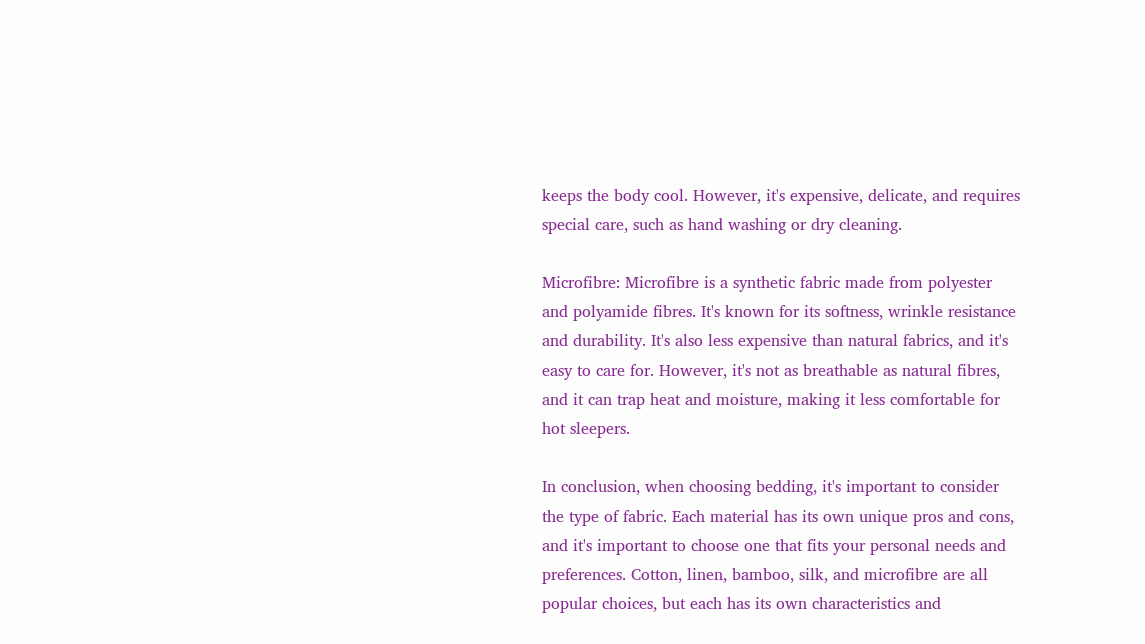keeps the body cool. However, it's expensive, delicate, and requires special care, such as hand washing or dry cleaning.

Microfibre: Microfibre is a synthetic fabric made from polyester and polyamide fibres. It's known for its softness, wrinkle resistance and durability. It's also less expensive than natural fabrics, and it's easy to care for. However, it's not as breathable as natural fibres, and it can trap heat and moisture, making it less comfortable for hot sleepers.

In conclusion, when choosing bedding, it's important to consider the type of fabric. Each material has its own unique pros and cons, and it's important to choose one that fits your personal needs and preferences. Cotton, linen, bamboo, silk, and microfibre are all popular choices, but each has its own characteristics and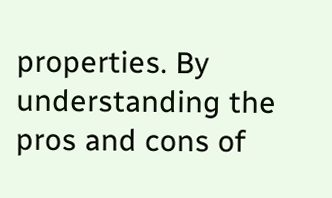properties. By understanding the pros and cons of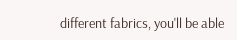different fabrics, you'll be able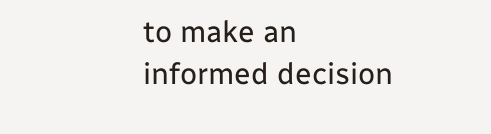to make an informed decision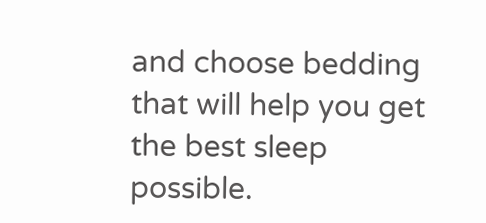and choose bedding that will help you get the best sleep possible.